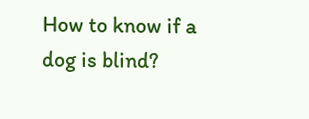How to know if a dog is blind?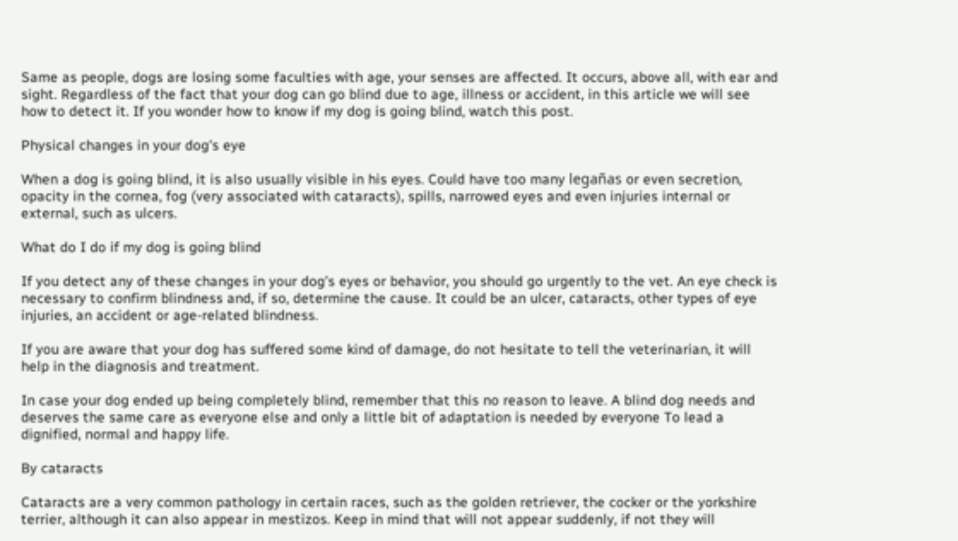Same as people, dogs are losing some faculties with age, your senses are affected. It occurs, above all, with ear and sight. Regardless of the fact that your dog can go blind due to age, illness or accident, in this article we will see how to detect it. If you wonder how to know if my dog is going blind, watch this post.

Physical changes in your dog's eye

When a dog is going blind, it is also usually visible in his eyes. Could have too many legañas or even secretion, opacity in the cornea, fog (very associated with cataracts), spills, narrowed eyes and even injuries internal or external, such as ulcers.

What do I do if my dog is going blind

If you detect any of these changes in your dog's eyes or behavior, you should go urgently to the vet. An eye check is necessary to confirm blindness and, if so, determine the cause. It could be an ulcer, cataracts, other types of eye injuries, an accident or age-related blindness.

If you are aware that your dog has suffered some kind of damage, do not hesitate to tell the veterinarian, it will help in the diagnosis and treatment.

In case your dog ended up being completely blind, remember that this no reason to leave. A blind dog needs and deserves the same care as everyone else and only a little bit of adaptation is needed by everyone To lead a dignified, normal and happy life.

By cataracts

Cataracts are a very common pathology in certain races, such as the golden retriever, the cocker or the yorkshire terrier, although it can also appear in mestizos. Keep in mind that will not appear suddenly, if not they will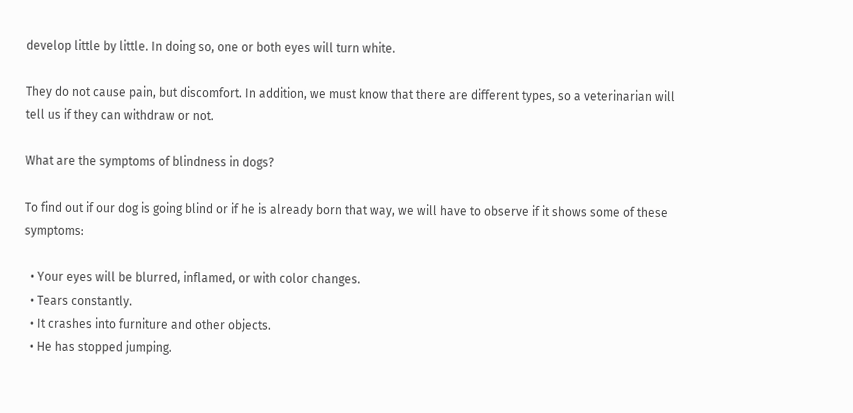develop little by little. In doing so, one or both eyes will turn white.

They do not cause pain, but discomfort. In addition, we must know that there are different types, so a veterinarian will tell us if they can withdraw or not.

What are the symptoms of blindness in dogs?

To find out if our dog is going blind or if he is already born that way, we will have to observe if it shows some of these symptoms:

  • Your eyes will be blurred, inflamed, or with color changes.
  • Tears constantly.
  • It crashes into furniture and other objects.
  • He has stopped jumping.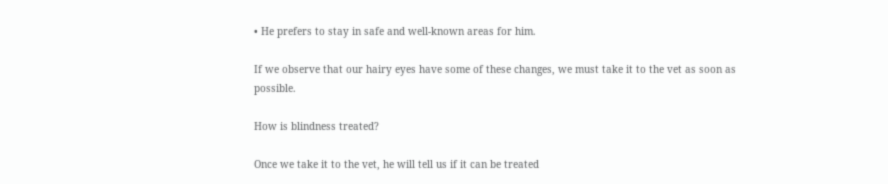• He prefers to stay in safe and well-known areas for him.

If we observe that our hairy eyes have some of these changes, we must take it to the vet as soon as possible.

How is blindness treated?

Once we take it to the vet, he will tell us if it can be treated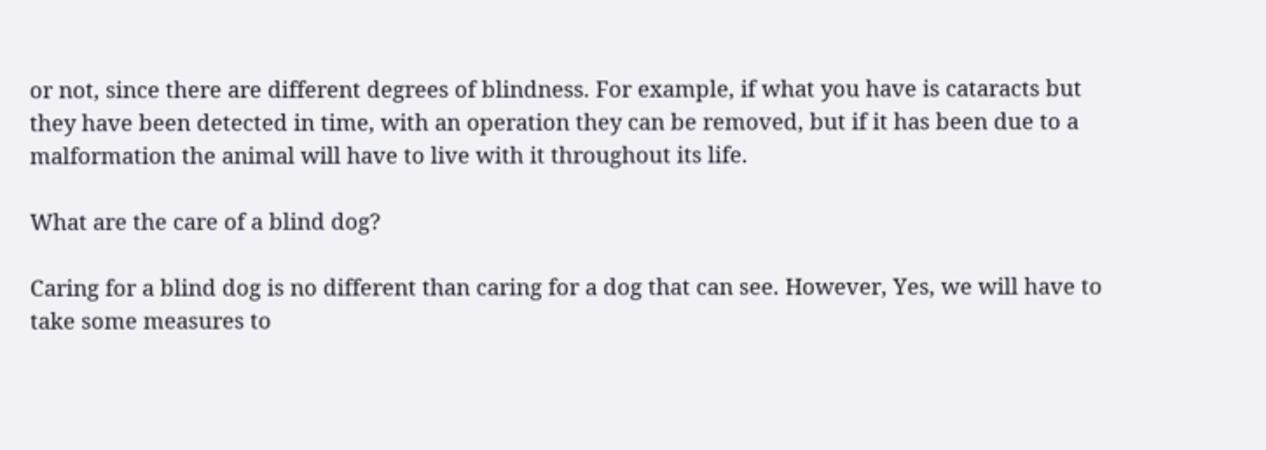or not, since there are different degrees of blindness. For example, if what you have is cataracts but they have been detected in time, with an operation they can be removed, but if it has been due to a malformation the animal will have to live with it throughout its life.

What are the care of a blind dog?

Caring for a blind dog is no different than caring for a dog that can see. However, Yes, we will have to take some measures to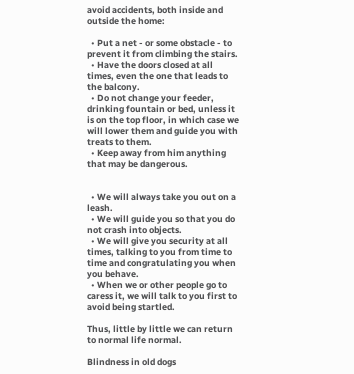avoid accidents, both inside and outside the home:

  • Put a net - or some obstacle - to prevent it from climbing the stairs.
  • Have the doors closed at all times, even the one that leads to the balcony.
  • Do not change your feeder, drinking fountain or bed, unless it is on the top floor, in which case we will lower them and guide you with treats to them.
  • Keep away from him anything that may be dangerous.


  • We will always take you out on a leash.
  • We will guide you so that you do not crash into objects.
  • We will give you security at all times, talking to you from time to time and congratulating you when you behave.
  • When we or other people go to caress it, we will talk to you first to avoid being startled.

Thus, little by little we can return to normal life normal.

Blindness in old dogs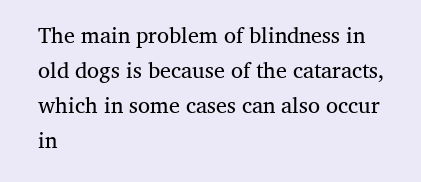The main problem of blindness in old dogs is because of the cataracts, which in some cases can also occur in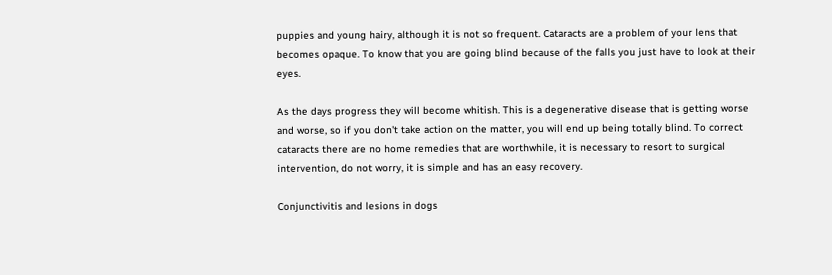puppies and young hairy, although it is not so frequent. Cataracts are a problem of your lens that becomes opaque. To know that you are going blind because of the falls you just have to look at their eyes.

As the days progress they will become whitish. This is a degenerative disease that is getting worse and worse, so if you don't take action on the matter, you will end up being totally blind. To correct cataracts there are no home remedies that are worthwhile, it is necessary to resort to surgical intervention, do not worry, it is simple and has an easy recovery.

Conjunctivitis and lesions in dogs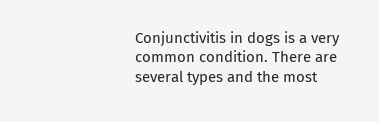Conjunctivitis in dogs is a very common condition. There are several types and the most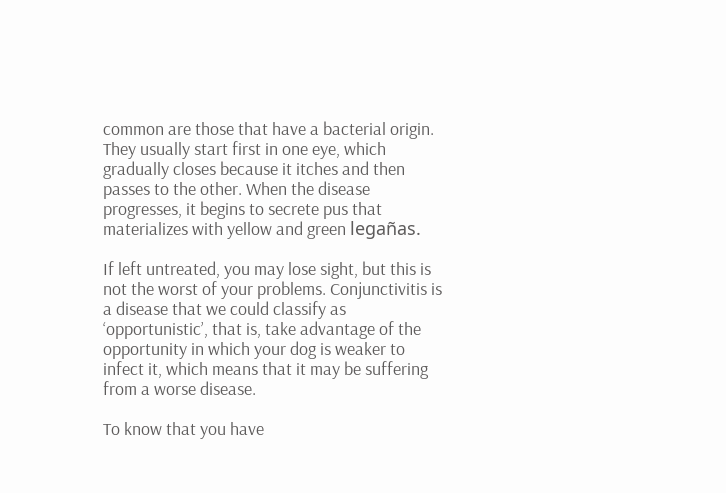common are those that have a bacterial origin. They usually start first in one eye, which gradually closes because it itches and then passes to the other. When the disease progresses, it begins to secrete pus that materializes with yellow and green legañas.

If left untreated, you may lose sight, but this is not the worst of your problems. Conjunctivitis is a disease that we could classify as ‘opportunistic’, that is, take advantage of the opportunity in which your dog is weaker to infect it, which means that it may be suffering from a worse disease.

To know that you have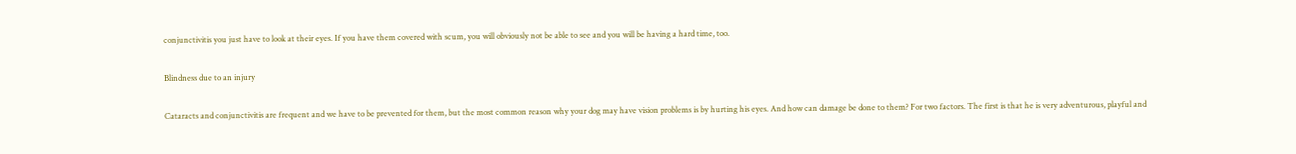conjunctivitis you just have to look at their eyes. If you have them covered with scum, you will obviously not be able to see and you will be having a hard time, too.

Blindness due to an injury

Cataracts and conjunctivitis are frequent and we have to be prevented for them, but the most common reason why your dog may have vision problems is by hurting his eyes. And how can damage be done to them? For two factors. The first is that he is very adventurous, playful and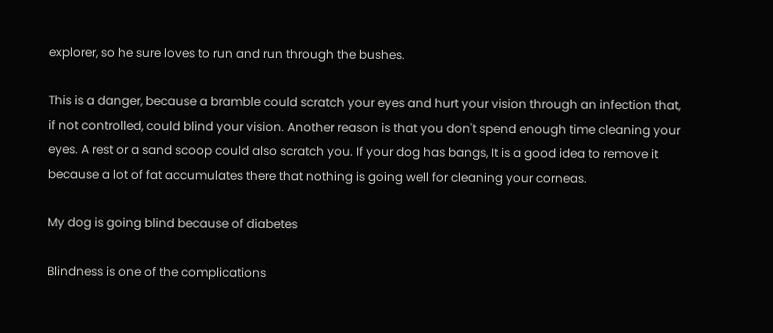explorer, so he sure loves to run and run through the bushes.

This is a danger, because a bramble could scratch your eyes and hurt your vision through an infection that, if not controlled, could blind your vision. Another reason is that you don't spend enough time cleaning your eyes. A rest or a sand scoop could also scratch you. If your dog has bangs, It is a good idea to remove it because a lot of fat accumulates there that nothing is going well for cleaning your corneas.

My dog is going blind because of diabetes

Blindness is one of the complications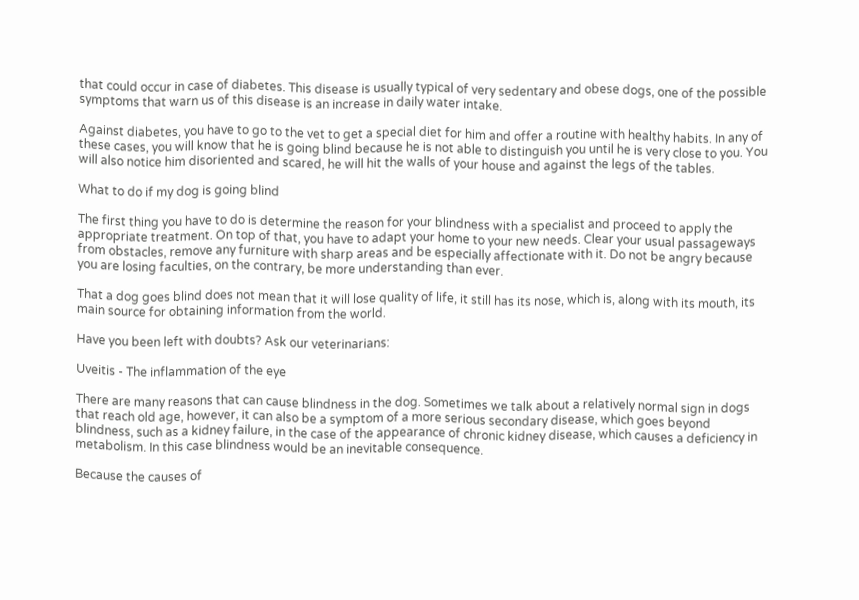that could occur in case of diabetes. This disease is usually typical of very sedentary and obese dogs, one of the possible symptoms that warn us of this disease is an increase in daily water intake.

Against diabetes, you have to go to the vet to get a special diet for him and offer a routine with healthy habits. In any of these cases, you will know that he is going blind because he is not able to distinguish you until he is very close to you. You will also notice him disoriented and scared, he will hit the walls of your house and against the legs of the tables.

What to do if my dog is going blind

The first thing you have to do is determine the reason for your blindness with a specialist and proceed to apply the appropriate treatment. On top of that, you have to adapt your home to your new needs. Clear your usual passageways from obstacles, remove any furniture with sharp areas and be especially affectionate with it. Do not be angry because you are losing faculties, on the contrary, be more understanding than ever.

That a dog goes blind does not mean that it will lose quality of life, it still has its nose, which is, along with its mouth, its main source for obtaining information from the world.

Have you been left with doubts? Ask our veterinarians:

Uveitis - The inflammation of the eye

There are many reasons that can cause blindness in the dog. Sometimes we talk about a relatively normal sign in dogs that reach old age, however, it can also be a symptom of a more serious secondary disease, which goes beyond blindness, such as a kidney failure, in the case of the appearance of chronic kidney disease, which causes a deficiency in metabolism. In this case blindness would be an inevitable consequence.

Because the causes of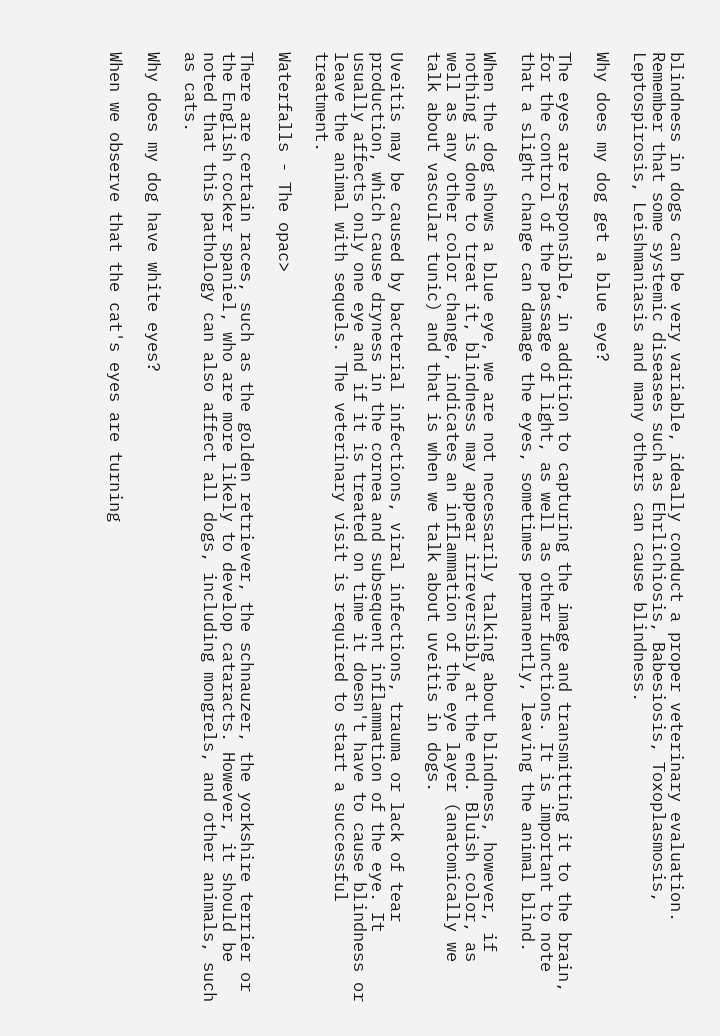blindness in dogs can be very variable, ideally conduct a proper veterinary evaluation. Remember that some systemic diseases such as Ehrlichiosis, Babesiosis, Toxoplasmosis, Leptospirosis, Leishmaniasis and many others can cause blindness.

Why does my dog get a blue eye?

The eyes are responsible, in addition to capturing the image and transmitting it to the brain, for the control of the passage of light, as well as other functions. It is important to note that a slight change can damage the eyes, sometimes permanently, leaving the animal blind.

When the dog shows a blue eye, we are not necessarily talking about blindness, however, if nothing is done to treat it, blindness may appear irreversibly at the end. Bluish color, as well as any other color change, indicates an inflammation of the eye layer (anatomically we talk about vascular tunic) and that is when we talk about uveitis in dogs.

Uveitis may be caused by bacterial infections, viral infections, trauma or lack of tear production, which cause dryness in the cornea and subsequent inflammation of the eye. It usually affects only one eye and if it is treated on time it doesn't have to cause blindness or leave the animal with sequels. The veterinary visit is required to start a successful treatment.

Waterfalls - The opac>

There are certain races, such as the golden retriever, the schnauzer, the yorkshire terrier or the English cocker spaniel, who are more likely to develop cataracts. However, it should be noted that this pathology can also affect all dogs, including mongrels, and other animals, such as cats.

Why does my dog have white eyes?

When we observe that the cat's eyes are turning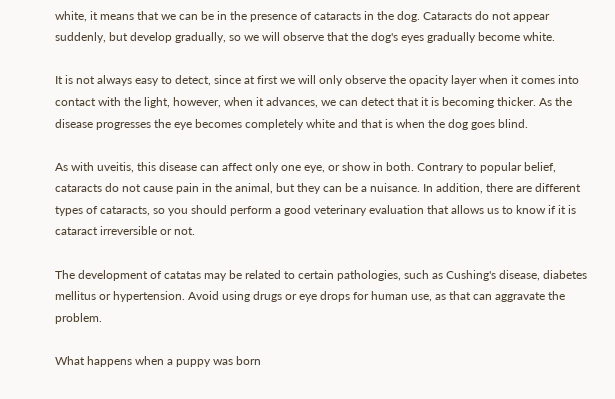white, it means that we can be in the presence of cataracts in the dog. Cataracts do not appear suddenly, but develop gradually, so we will observe that the dog's eyes gradually become white.

It is not always easy to detect, since at first we will only observe the opacity layer when it comes into contact with the light, however, when it advances, we can detect that it is becoming thicker. As the disease progresses the eye becomes completely white and that is when the dog goes blind.

As with uveitis, this disease can affect only one eye, or show in both. Contrary to popular belief, cataracts do not cause pain in the animal, but they can be a nuisance. In addition, there are different types of cataracts, so you should perform a good veterinary evaluation that allows us to know if it is cataract irreversible or not.

The development of catatas may be related to certain pathologies, such as Cushing's disease, diabetes mellitus or hypertension. Avoid using drugs or eye drops for human use, as that can aggravate the problem.

What happens when a puppy was born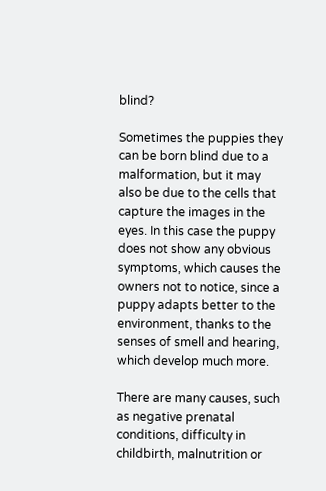blind?

Sometimes the puppies they can be born blind due to a malformation, but it may also be due to the cells that capture the images in the eyes. In this case the puppy does not show any obvious symptoms, which causes the owners not to notice, since a puppy adapts better to the environment, thanks to the senses of smell and hearing, which develop much more.

There are many causes, such as negative prenatal conditions, difficulty in childbirth, malnutrition or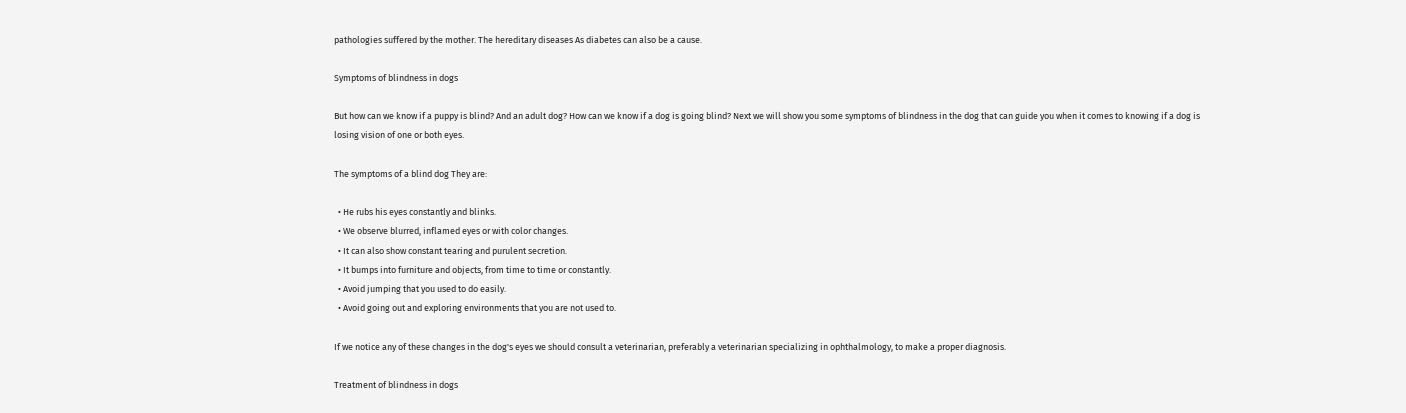pathologies suffered by the mother. The hereditary diseases As diabetes can also be a cause.

Symptoms of blindness in dogs

But how can we know if a puppy is blind? And an adult dog? How can we know if a dog is going blind? Next we will show you some symptoms of blindness in the dog that can guide you when it comes to knowing if a dog is losing vision of one or both eyes.

The symptoms of a blind dog They are:

  • He rubs his eyes constantly and blinks.
  • We observe blurred, inflamed eyes or with color changes.
  • It can also show constant tearing and purulent secretion.
  • It bumps into furniture and objects, from time to time or constantly.
  • Avoid jumping that you used to do easily.
  • Avoid going out and exploring environments that you are not used to.

If we notice any of these changes in the dog's eyes we should consult a veterinarian, preferably a veterinarian specializing in ophthalmology, to make a proper diagnosis.

Treatment of blindness in dogs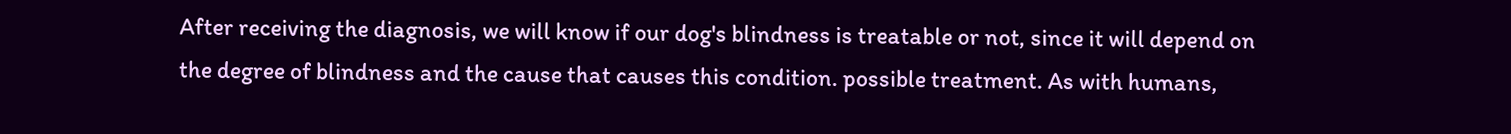After receiving the diagnosis, we will know if our dog's blindness is treatable or not, since it will depend on the degree of blindness and the cause that causes this condition. possible treatment. As with humans,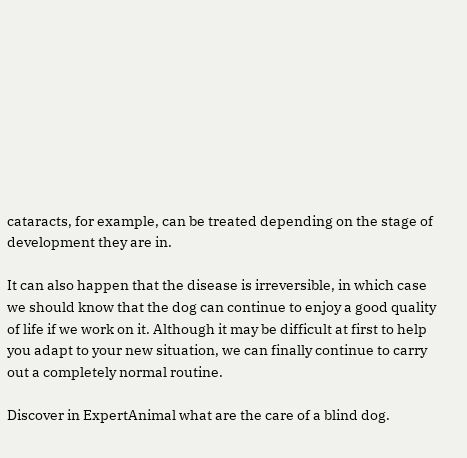cataracts, for example, can be treated depending on the stage of development they are in.

It can also happen that the disease is irreversible, in which case we should know that the dog can continue to enjoy a good quality of life if we work on it. Although it may be difficult at first to help you adapt to your new situation, we can finally continue to carry out a completely normal routine.

Discover in ExpertAnimal what are the care of a blind dog.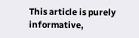This article is purely informative,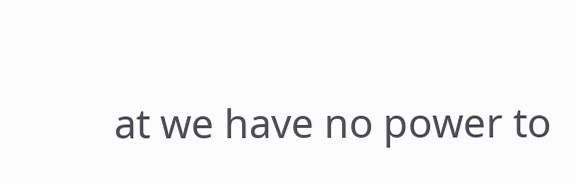at we have no power to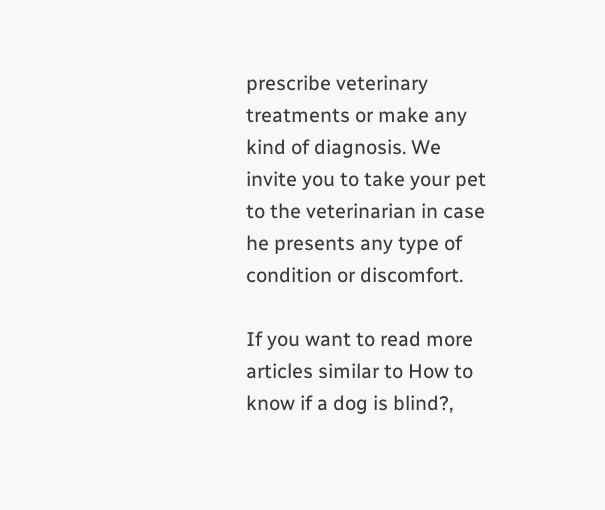prescribe veterinary treatments or make any kind of diagnosis. We invite you to take your pet to the veterinarian in case he presents any type of condition or discomfort.

If you want to read more articles similar to How to know if a dog is blind?,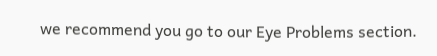we recommend you go to our Eye Problems section.